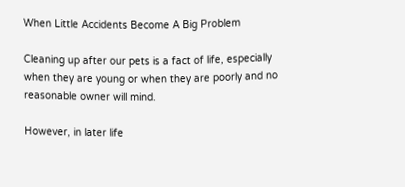When Little Accidents Become A Big Problem

Cleaning up after our pets is a fact of life, especially when they are young or when they are poorly and no reasonable owner will mind.

However, in later life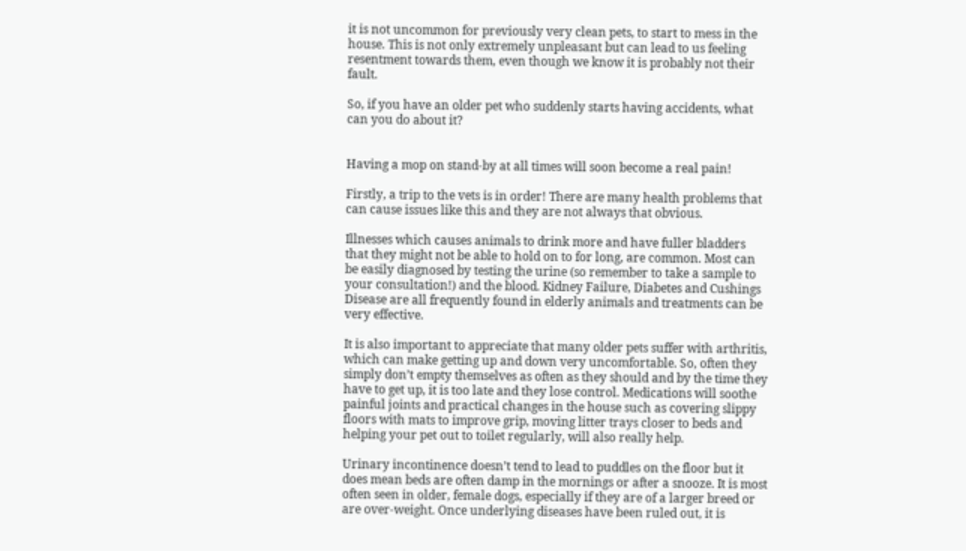it is not uncommon for previously very clean pets, to start to mess in the house. This is not only extremely unpleasant but can lead to us feeling resentment towards them, even though we know it is probably not their fault.

So, if you have an older pet who suddenly starts having accidents, what can you do about it?


Having a mop on stand-by at all times will soon become a real pain!

Firstly, a trip to the vets is in order! There are many health problems that can cause issues like this and they are not always that obvious.

Illnesses which causes animals to drink more and have fuller bladders that they might not be able to hold on to for long, are common. Most can be easily diagnosed by testing the urine (so remember to take a sample to your consultation!) and the blood. Kidney Failure, Diabetes and Cushings Disease are all frequently found in elderly animals and treatments can be very effective.

It is also important to appreciate that many older pets suffer with arthritis, which can make getting up and down very uncomfortable. So, often they simply don’t empty themselves as often as they should and by the time they have to get up, it is too late and they lose control. Medications will soothe painful joints and practical changes in the house such as covering slippy floors with mats to improve grip, moving litter trays closer to beds and helping your pet out to toilet regularly, will also really help.

Urinary incontinence doesn’t tend to lead to puddles on the floor but it does mean beds are often damp in the mornings or after a snooze. It is most often seen in older, female dogs, especially if they are of a larger breed or are over-weight. Once underlying diseases have been ruled out, it is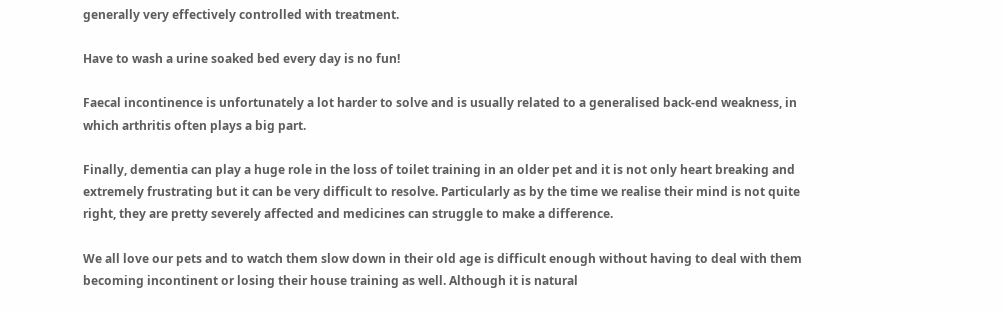generally very effectively controlled with treatment.

Have to wash a urine soaked bed every day is no fun!

Faecal incontinence is unfortunately a lot harder to solve and is usually related to a generalised back-end weakness, in which arthritis often plays a big part.

Finally, dementia can play a huge role in the loss of toilet training in an older pet and it is not only heart breaking and extremely frustrating but it can be very difficult to resolve. Particularly as by the time we realise their mind is not quite right, they are pretty severely affected and medicines can struggle to make a difference.

We all love our pets and to watch them slow down in their old age is difficult enough without having to deal with them becoming incontinent or losing their house training as well. Although it is natural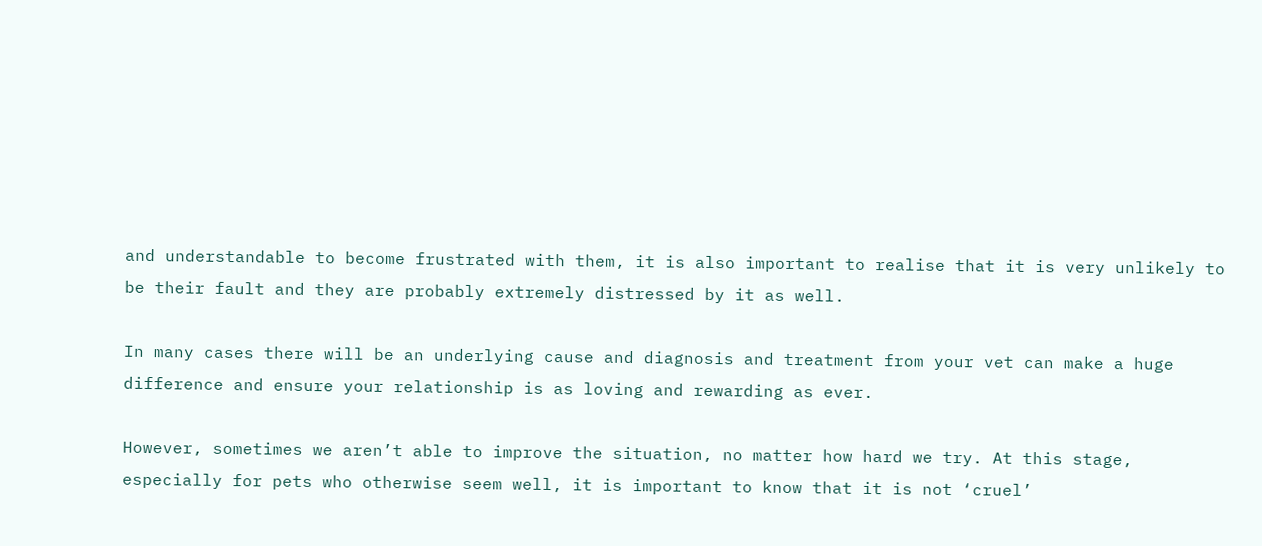and understandable to become frustrated with them, it is also important to realise that it is very unlikely to be their fault and they are probably extremely distressed by it as well.

In many cases there will be an underlying cause and diagnosis and treatment from your vet can make a huge difference and ensure your relationship is as loving and rewarding as ever.

However, sometimes we aren’t able to improve the situation, no matter how hard we try. At this stage, especially for pets who otherwise seem well, it is important to know that it is not ‘cruel’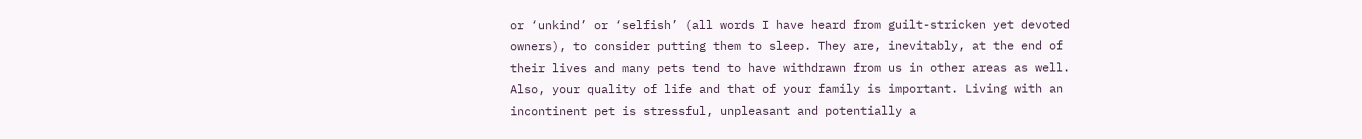or ‘unkind’ or ‘selfish’ (all words I have heard from guilt-stricken yet devoted owners), to consider putting them to sleep. They are, inevitably, at the end of their lives and many pets tend to have withdrawn from us in other areas as well. Also, your quality of life and that of your family is important. Living with an incontinent pet is stressful, unpleasant and potentially a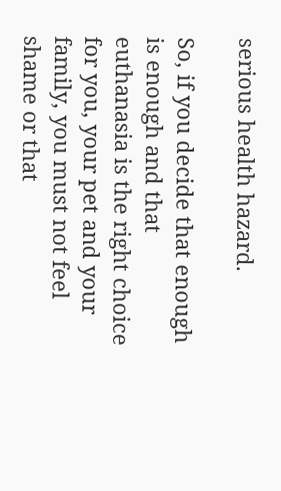serious health hazard.

So, if you decide that enough is enough and that euthanasia is the right choice for you, your pet and your family, you must not feel shame or that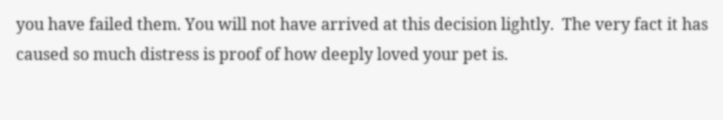you have failed them. You will not have arrived at this decision lightly.  The very fact it has caused so much distress is proof of how deeply loved your pet is.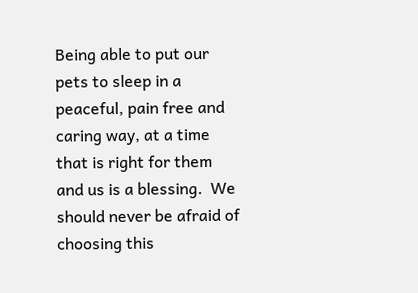Being able to put our pets to sleep in a peaceful, pain free and caring way, at a time that is right for them and us is a blessing.  We should never be afraid of choosing this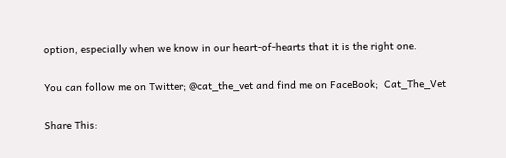option, especially when we know in our heart-of-hearts that it is the right one.

You can follow me on Twitter; @cat_the_vet and find me on FaceBook;  Cat_The_Vet

Share This: